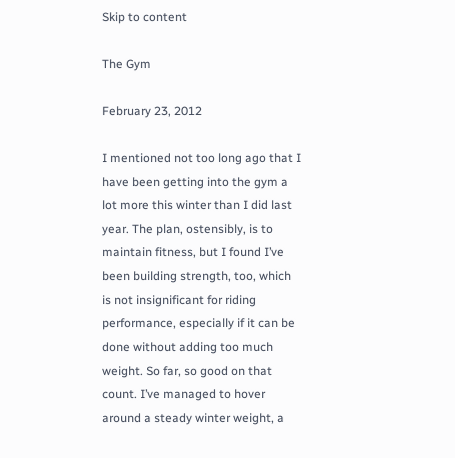Skip to content

The Gym

February 23, 2012

I mentioned not too long ago that I have been getting into the gym a lot more this winter than I did last year. The plan, ostensibly, is to maintain fitness, but I found I’ve been building strength, too, which is not insignificant for riding performance, especially if it can be done without adding too much weight. So far, so good on that count. I’ve managed to hover around a steady winter weight, a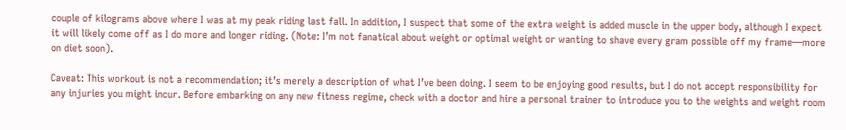couple of kilograms above where I was at my peak riding last fall. In addition, I suspect that some of the extra weight is added muscle in the upper body, although I expect it will likely come off as I do more and longer riding. (Note: I’m not fanatical about weight or optimal weight or wanting to shave every gram possible off my frame—more on diet soon).

Caveat: This workout is not a recommendation; it’s merely a description of what I’ve been doing. I seem to be enjoying good results, but I do not accept responsibility for any injuries you might incur. Before embarking on any new fitness regime, check with a doctor and hire a personal trainer to introduce you to the weights and weight room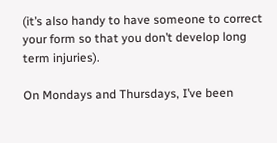(it’s also handy to have someone to correct your form so that you don’t develop long term injuries).

On Mondays and Thursdays, I’ve been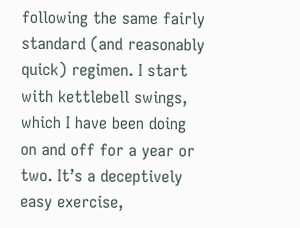following the same fairly standard (and reasonably quick) regimen. I start with kettlebell swings, which I have been doing on and off for a year or two. It’s a deceptively easy exercise,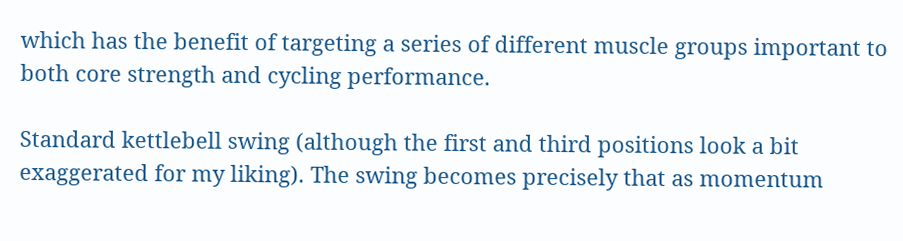which has the benefit of targeting a series of different muscle groups important to both core strength and cycling performance.

Standard kettlebell swing (although the first and third positions look a bit exaggerated for my liking). The swing becomes precisely that as momentum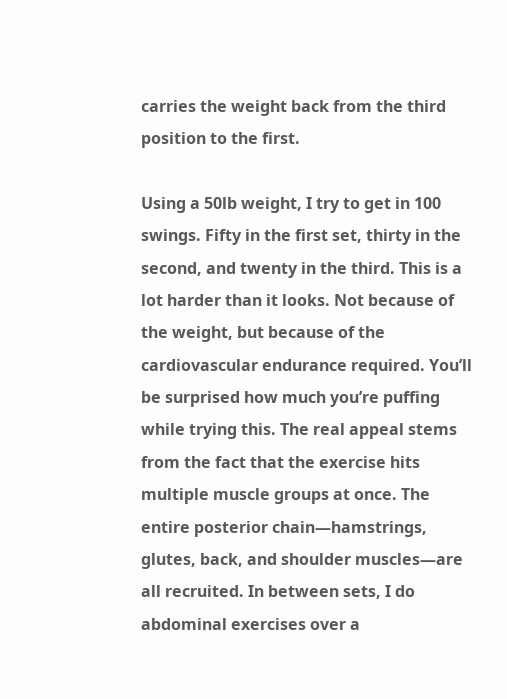carries the weight back from the third position to the first.

Using a 50lb weight, I try to get in 100 swings. Fifty in the first set, thirty in the second, and twenty in the third. This is a lot harder than it looks. Not because of the weight, but because of the cardiovascular endurance required. You’ll be surprised how much you’re puffing while trying this. The real appeal stems from the fact that the exercise hits multiple muscle groups at once. The entire posterior chain—hamstrings, glutes, back, and shoulder muscles—are all recruited. In between sets, I do abdominal exercises over a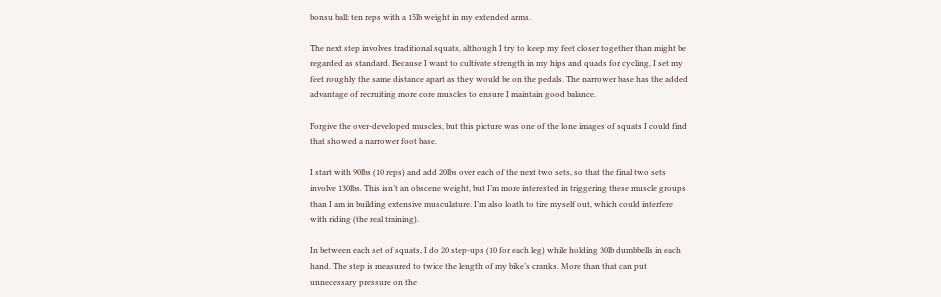bonsu ball: ten reps with a 15lb weight in my extended arms.

The next step involves traditional squats, although I try to keep my feet closer together than might be regarded as standard. Because I want to cultivate strength in my hips and quads for cycling, I set my feet roughly the same distance apart as they would be on the pedals. The narrower base has the added advantage of recruiting more core muscles to ensure I maintain good balance.

Forgive the over-developed muscles, but this picture was one of the lone images of squats I could find that showed a narrower foot base.

I start with 90lbs (10 reps) and add 20lbs over each of the next two sets, so that the final two sets involve 130lbs. This isn’t an obscene weight, but I’m more interested in triggering these muscle groups than I am in building extensive musculature. I’m also loath to tire myself out, which could interfere with riding (the real training).

In between each set of squats, I do 20 step-ups (10 for each leg) while holding 30lb dumbbells in each hand. The step is measured to twice the length of my bike’s cranks. More than that can put unnecessary pressure on the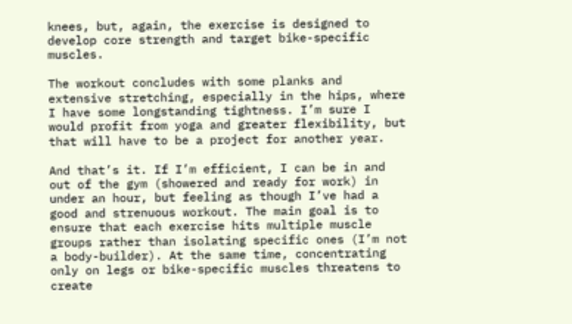knees, but, again, the exercise is designed to develop core strength and target bike-specific muscles.

The workout concludes with some planks and extensive stretching, especially in the hips, where I have some longstanding tightness. I’m sure I would profit from yoga and greater flexibility, but that will have to be a project for another year.

And that’s it. If I’m efficient, I can be in and out of the gym (showered and ready for work) in under an hour, but feeling as though I’ve had a good and strenuous workout. The main goal is to ensure that each exercise hits multiple muscle groups rather than isolating specific ones (I’m not a body-builder). At the same time, concentrating only on legs or bike-specific muscles threatens to create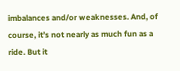imbalances and/or weaknesses. And, of course, it’s not nearly as much fun as a ride. But it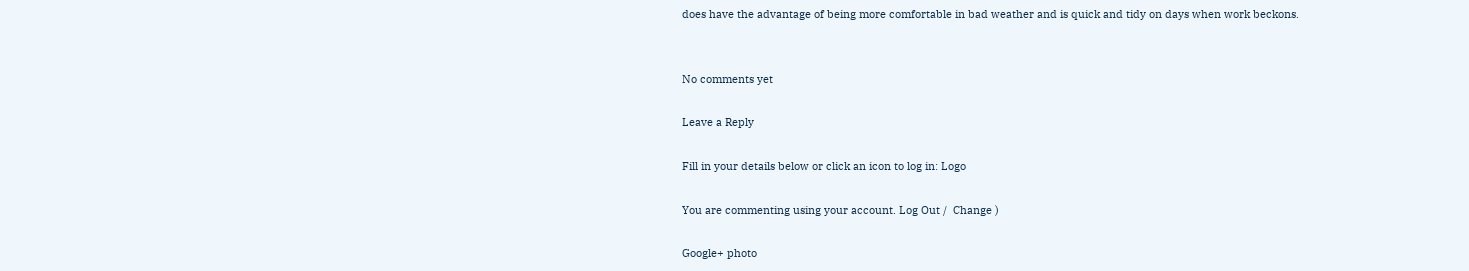does have the advantage of being more comfortable in bad weather and is quick and tidy on days when work beckons.


No comments yet

Leave a Reply

Fill in your details below or click an icon to log in: Logo

You are commenting using your account. Log Out /  Change )

Google+ photo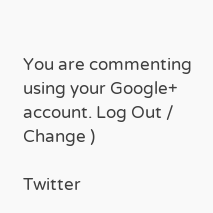You are commenting using your Google+ account. Log Out /  Change )

Twitter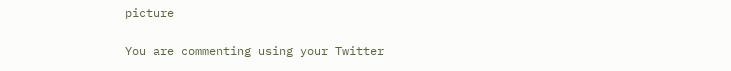picture

You are commenting using your Twitter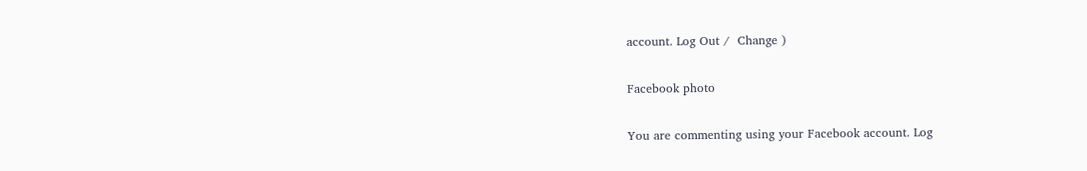account. Log Out /  Change )

Facebook photo

You are commenting using your Facebook account. Log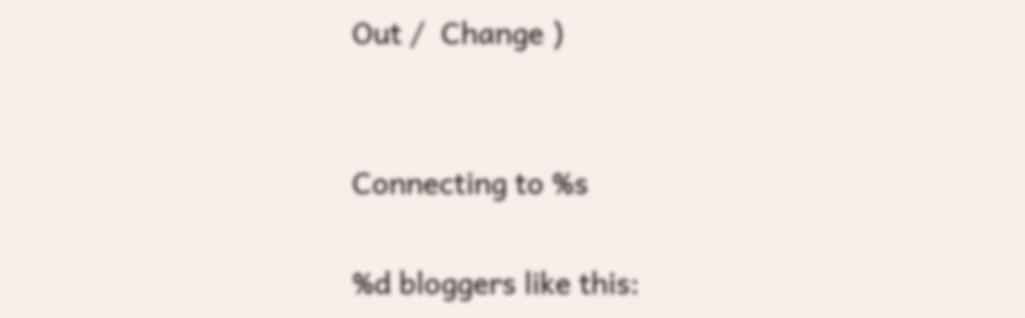Out /  Change )


Connecting to %s

%d bloggers like this: